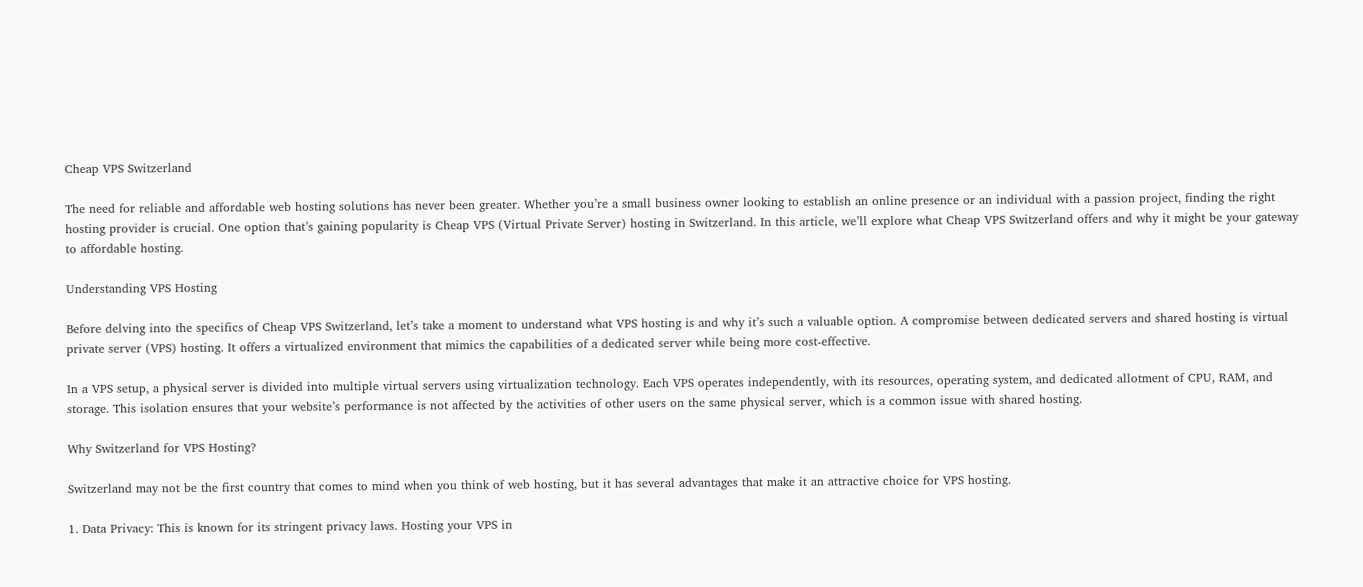Cheap VPS Switzerland

The need for reliable and affordable web hosting solutions has never been greater. Whether you’re a small business owner looking to establish an online presence or an individual with a passion project, finding the right hosting provider is crucial. One option that’s gaining popularity is Cheap VPS (Virtual Private Server) hosting in Switzerland. In this article, we’ll explore what Cheap VPS Switzerland offers and why it might be your gateway to affordable hosting.

Understanding VPS Hosting

Before delving into the specifics of Cheap VPS Switzerland, let’s take a moment to understand what VPS hosting is and why it’s such a valuable option. A compromise between dedicated servers and shared hosting is virtual private server (VPS) hosting. It offers a virtualized environment that mimics the capabilities of a dedicated server while being more cost-effective.

In a VPS setup, a physical server is divided into multiple virtual servers using virtualization technology. Each VPS operates independently, with its resources, operating system, and dedicated allotment of CPU, RAM, and storage. This isolation ensures that your website’s performance is not affected by the activities of other users on the same physical server, which is a common issue with shared hosting.

Why Switzerland for VPS Hosting?

Switzerland may not be the first country that comes to mind when you think of web hosting, but it has several advantages that make it an attractive choice for VPS hosting.

1. Data Privacy: This is known for its stringent privacy laws. Hosting your VPS in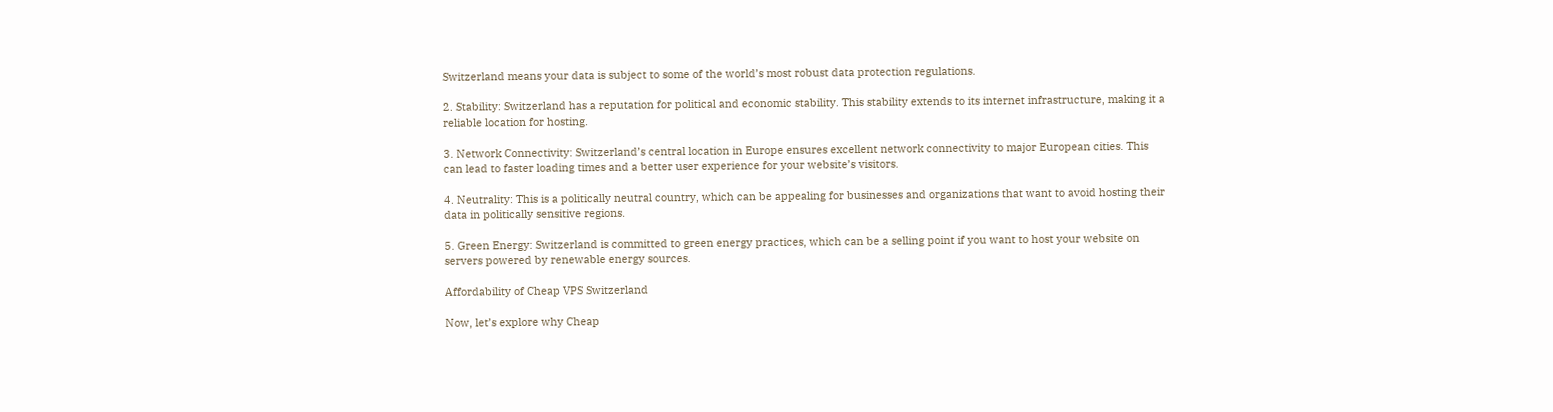Switzerland means your data is subject to some of the world’s most robust data protection regulations.

2. Stability: Switzerland has a reputation for political and economic stability. This stability extends to its internet infrastructure, making it a reliable location for hosting.

3. Network Connectivity: Switzerland’s central location in Europe ensures excellent network connectivity to major European cities. This can lead to faster loading times and a better user experience for your website’s visitors.

4. Neutrality: This is a politically neutral country, which can be appealing for businesses and organizations that want to avoid hosting their data in politically sensitive regions.

5. Green Energy: Switzerland is committed to green energy practices, which can be a selling point if you want to host your website on servers powered by renewable energy sources.

Affordability of Cheap VPS Switzerland

Now, let’s explore why Cheap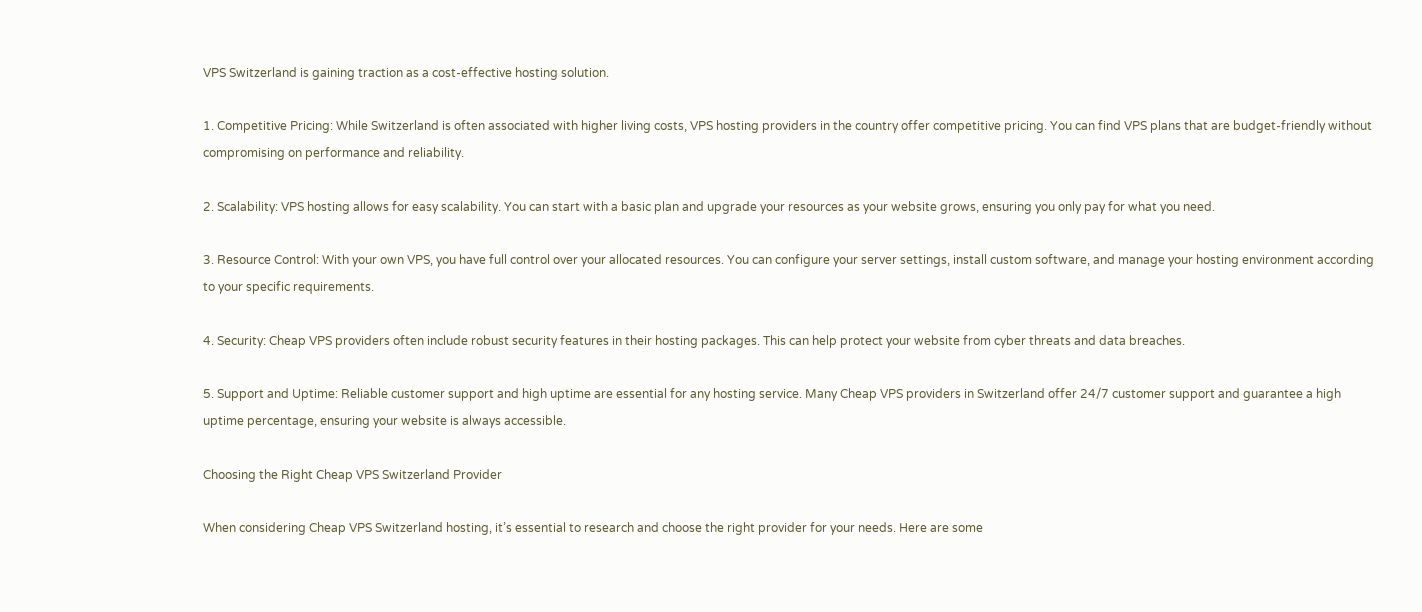VPS Switzerland is gaining traction as a cost-effective hosting solution.

1. Competitive Pricing: While Switzerland is often associated with higher living costs, VPS hosting providers in the country offer competitive pricing. You can find VPS plans that are budget-friendly without compromising on performance and reliability.

2. Scalability: VPS hosting allows for easy scalability. You can start with a basic plan and upgrade your resources as your website grows, ensuring you only pay for what you need.

3. Resource Control: With your own VPS, you have full control over your allocated resources. You can configure your server settings, install custom software, and manage your hosting environment according to your specific requirements.

4. Security: Cheap VPS providers often include robust security features in their hosting packages. This can help protect your website from cyber threats and data breaches.

5. Support and Uptime: Reliable customer support and high uptime are essential for any hosting service. Many Cheap VPS providers in Switzerland offer 24/7 customer support and guarantee a high uptime percentage, ensuring your website is always accessible.

Choosing the Right Cheap VPS Switzerland Provider

When considering Cheap VPS Switzerland hosting, it’s essential to research and choose the right provider for your needs. Here are some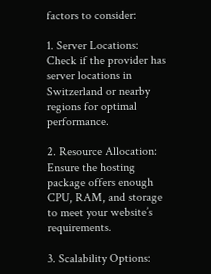factors to consider:

1. Server Locations: Check if the provider has server locations in Switzerland or nearby regions for optimal performance.

2. Resource Allocation: Ensure the hosting package offers enough CPU, RAM, and storage to meet your website’s requirements.

3. Scalability Options: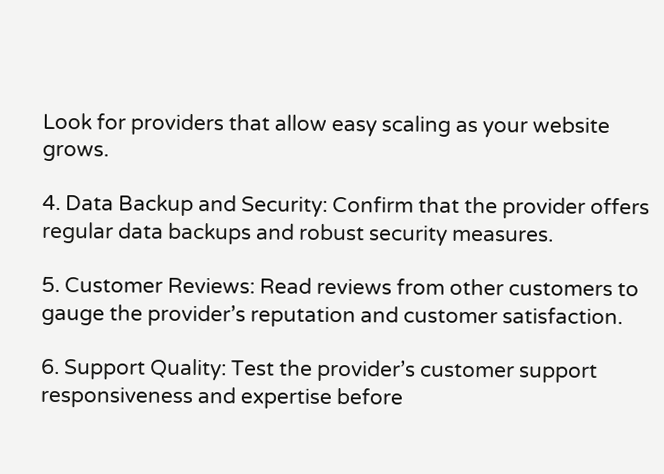Look for providers that allow easy scaling as your website grows.

4. Data Backup and Security: Confirm that the provider offers regular data backups and robust security measures.

5. Customer Reviews: Read reviews from other customers to gauge the provider’s reputation and customer satisfaction.

6. Support Quality: Test the provider’s customer support responsiveness and expertise before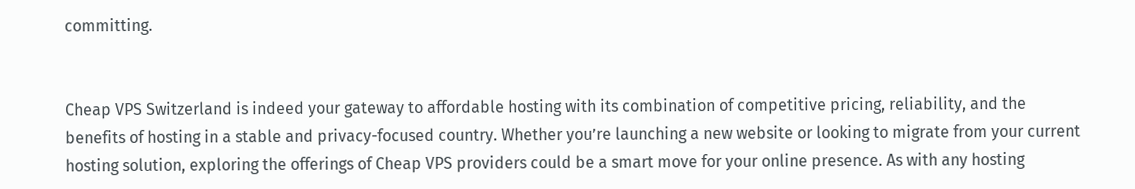committing.


Cheap VPS Switzerland is indeed your gateway to affordable hosting with its combination of competitive pricing, reliability, and the benefits of hosting in a stable and privacy-focused country. Whether you’re launching a new website or looking to migrate from your current hosting solution, exploring the offerings of Cheap VPS providers could be a smart move for your online presence. As with any hosting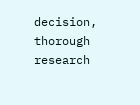decision, thorough research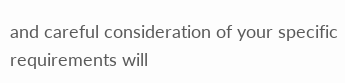and careful consideration of your specific requirements will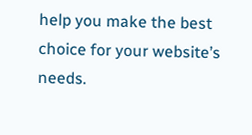help you make the best choice for your website’s needs.